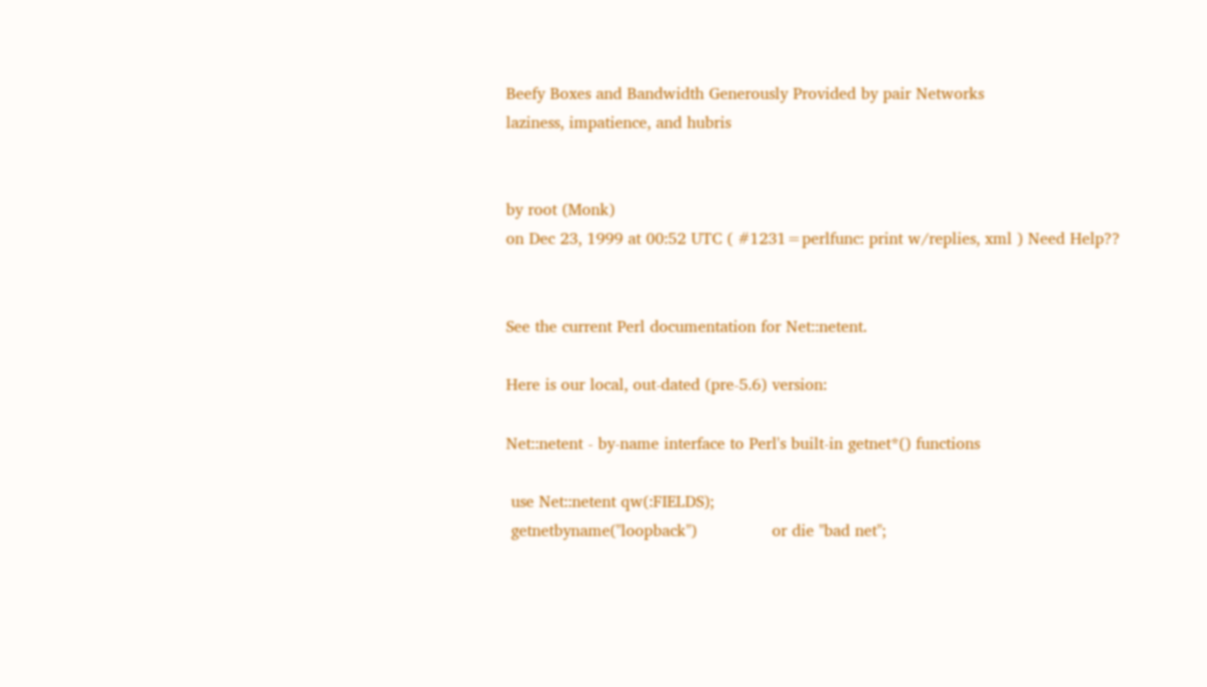Beefy Boxes and Bandwidth Generously Provided by pair Networks
laziness, impatience, and hubris


by root (Monk)
on Dec 23, 1999 at 00:52 UTC ( #1231=perlfunc: print w/replies, xml ) Need Help??


See the current Perl documentation for Net::netent.

Here is our local, out-dated (pre-5.6) version:

Net::netent - by-name interface to Perl's built-in getnet*() functions

 use Net::netent qw(:FIELDS);
 getnetbyname("loopback")               or die "bad net";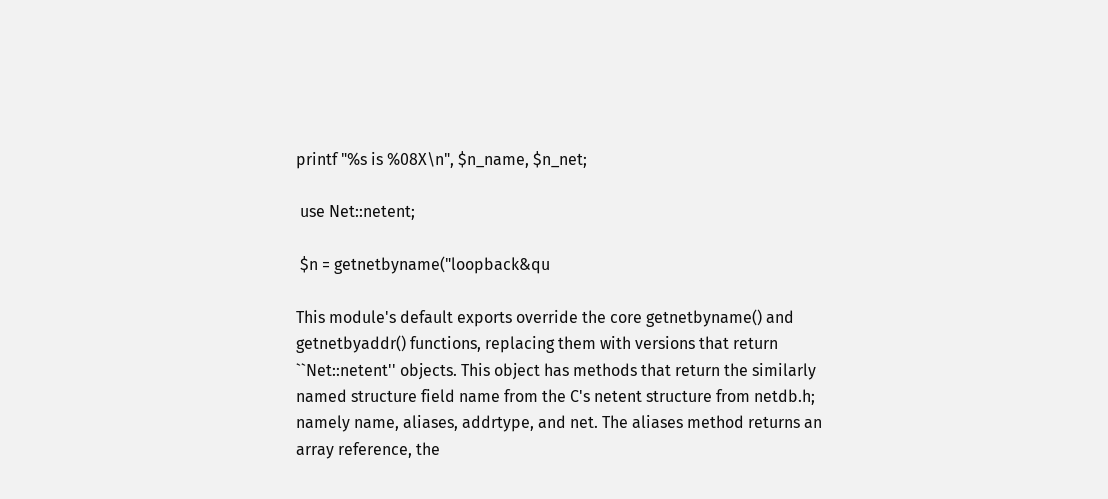printf "%s is %08X\n", $n_name, $n_net;

 use Net::netent;

 $n = getnetbyname("loopback&qu

This module's default exports override the core getnetbyname() and getnetbyaddr() functions, replacing them with versions that return ``Net::netent'' objects. This object has methods that return the similarly named structure field name from the C's netent structure from netdb.h; namely name, aliases, addrtype, and net. The aliases method returns an array reference, the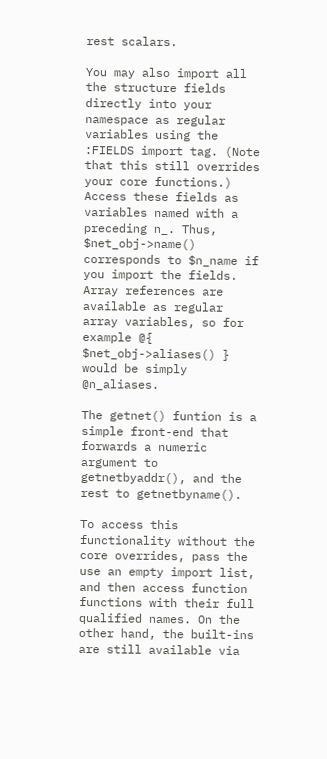rest scalars.

You may also import all the structure fields directly into your namespace as regular variables using the :FIELDS import tag. (Note that this still overrides your core functions.) Access these fields as variables named with a preceding n_. Thus, $net_obj->name() corresponds to $n_name if you import the fields. Array references are available as regular array variables, so for example @{ $net_obj->aliases() } would be simply @n_aliases.

The getnet() funtion is a simple front-end that forwards a numeric argument to getnetbyaddr(), and the rest to getnetbyname().

To access this functionality without the core overrides, pass the use an empty import list, and then access function functions with their full qualified names. On the other hand, the built-ins are still available via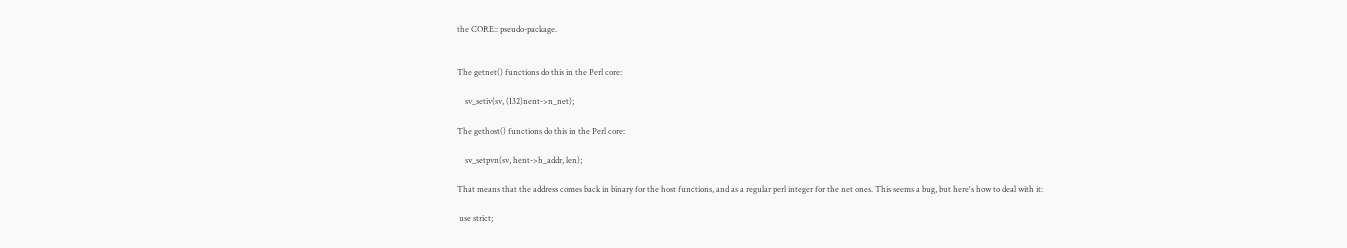the CORE:: pseudo-package.


The getnet() functions do this in the Perl core:

    sv_setiv(sv, (I32)nent->n_net);

The gethost() functions do this in the Perl core:

    sv_setpvn(sv, hent->h_addr, len);

That means that the address comes back in binary for the host functions, and as a regular perl integer for the net ones. This seems a bug, but here's how to deal with it:

 use strict;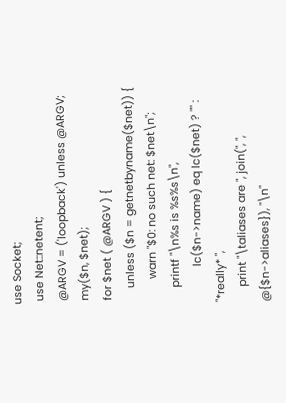use Socket;
 use Net::netent;
 @ARGV = ('loopback') unless @ARGV;
 my($n, $net);
 for $net ( @ARGV ) {
     unless ($n = getnetbyname($net)) {
        warn "$0: no such net: $net\n";
     printf "\n%s is %s%s\n",
            lc($n->name) eq lc($net) ? "" : "*really* ",
     print "\taliases are ", join(", ", @{$n->aliases}), "\n"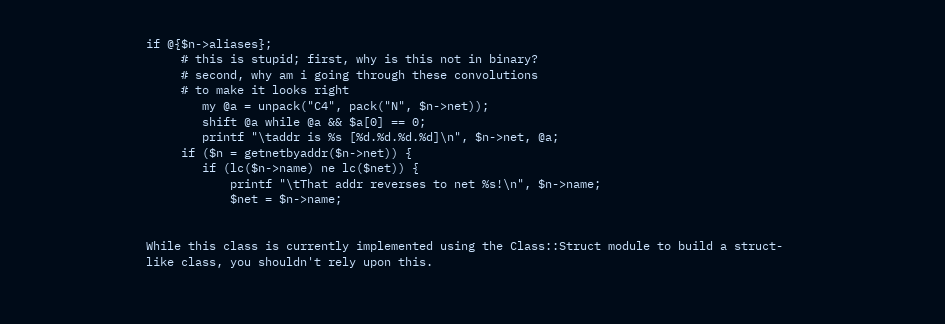if @{$n->aliases};
     # this is stupid; first, why is this not in binary?
     # second, why am i going through these convolutions
     # to make it looks right
        my @a = unpack("C4", pack("N", $n->net));
        shift @a while @a && $a[0] == 0;
        printf "\taddr is %s [%d.%d.%d.%d]\n", $n->net, @a;
     if ($n = getnetbyaddr($n->net)) {
        if (lc($n->name) ne lc($net)) {
            printf "\tThat addr reverses to net %s!\n", $n->name;
            $net = $n->name;


While this class is currently implemented using the Class::Struct module to build a struct-like class, you shouldn't rely upon this.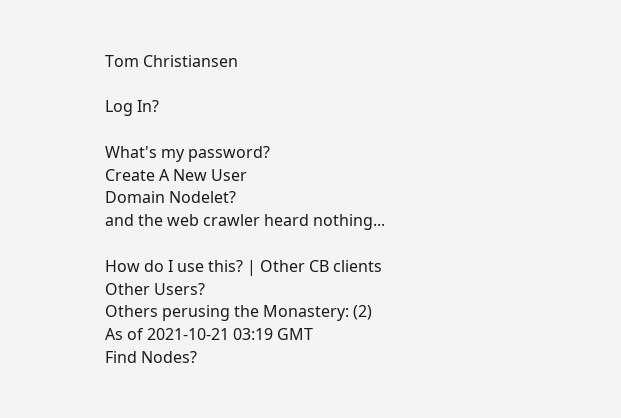Tom Christiansen

Log In?

What's my password?
Create A New User
Domain Nodelet?
and the web crawler heard nothing...

How do I use this? | Other CB clients
Other Users?
Others perusing the Monastery: (2)
As of 2021-10-21 03:19 GMT
Find Nodes?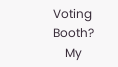Voting Booth?
    My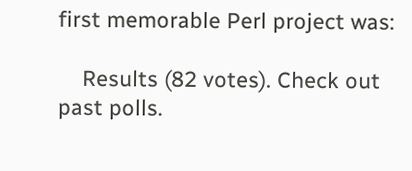first memorable Perl project was:

    Results (82 votes). Check out past polls.